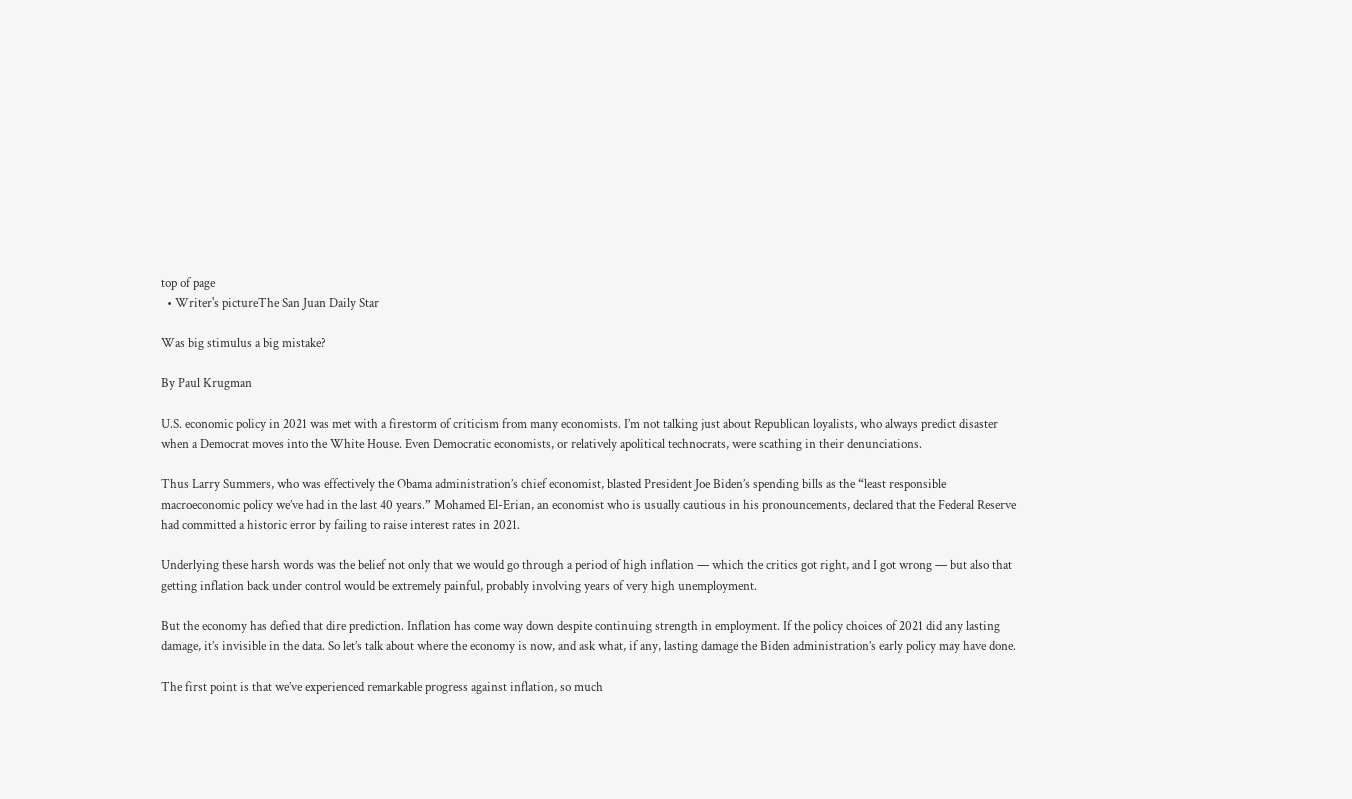top of page
  • Writer's pictureThe San Juan Daily Star

Was big stimulus a big mistake?

By Paul Krugman

U.S. economic policy in 2021 was met with a firestorm of criticism from many economists. I’m not talking just about Republican loyalists, who always predict disaster when a Democrat moves into the White House. Even Democratic economists, or relatively apolitical technocrats, were scathing in their denunciations.

Thus Larry Summers, who was effectively the Obama administration’s chief economist, blasted President Joe Biden’s spending bills as the “least responsible macroeconomic policy we’ve had in the last 40 years.” Mohamed El-Erian, an economist who is usually cautious in his pronouncements, declared that the Federal Reserve had committed a historic error by failing to raise interest rates in 2021.

Underlying these harsh words was the belief not only that we would go through a period of high inflation — which the critics got right, and I got wrong — but also that getting inflation back under control would be extremely painful, probably involving years of very high unemployment.

But the economy has defied that dire prediction. Inflation has come way down despite continuing strength in employment. If the policy choices of 2021 did any lasting damage, it’s invisible in the data. So let’s talk about where the economy is now, and ask what, if any, lasting damage the Biden administration’s early policy may have done.

The first point is that we’ve experienced remarkable progress against inflation, so much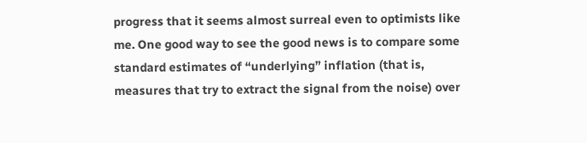progress that it seems almost surreal even to optimists like me. One good way to see the good news is to compare some standard estimates of “underlying” inflation (that is, measures that try to extract the signal from the noise) over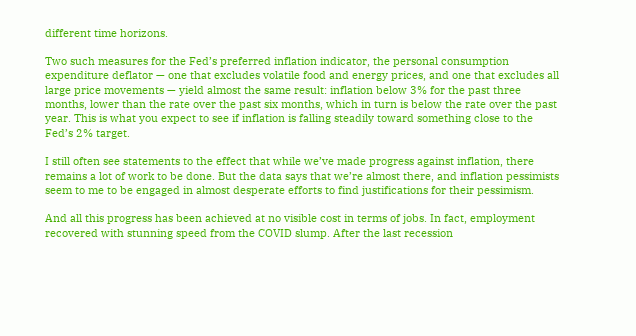different time horizons.

Two such measures for the Fed’s preferred inflation indicator, the personal consumption expenditure deflator — one that excludes volatile food and energy prices, and one that excludes all large price movements — yield almost the same result: inflation below 3% for the past three months, lower than the rate over the past six months, which in turn is below the rate over the past year. This is what you expect to see if inflation is falling steadily toward something close to the Fed’s 2% target.

I still often see statements to the effect that while we’ve made progress against inflation, there remains a lot of work to be done. But the data says that we’re almost there, and inflation pessimists seem to me to be engaged in almost desperate efforts to find justifications for their pessimism.

And all this progress has been achieved at no visible cost in terms of jobs. In fact, employment recovered with stunning speed from the COVID slump. After the last recession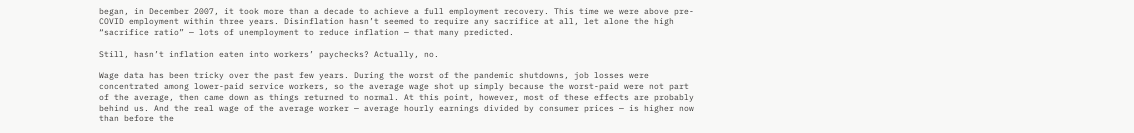began, in December 2007, it took more than a decade to achieve a full employment recovery. This time we were above pre-COVID employment within three years. Disinflation hasn’t seemed to require any sacrifice at all, let alone the high “sacrifice ratio” — lots of unemployment to reduce inflation — that many predicted.

Still, hasn’t inflation eaten into workers’ paychecks? Actually, no.

Wage data has been tricky over the past few years. During the worst of the pandemic shutdowns, job losses were concentrated among lower-paid service workers, so the average wage shot up simply because the worst-paid were not part of the average, then came down as things returned to normal. At this point, however, most of these effects are probably behind us. And the real wage of the average worker — average hourly earnings divided by consumer prices — is higher now than before the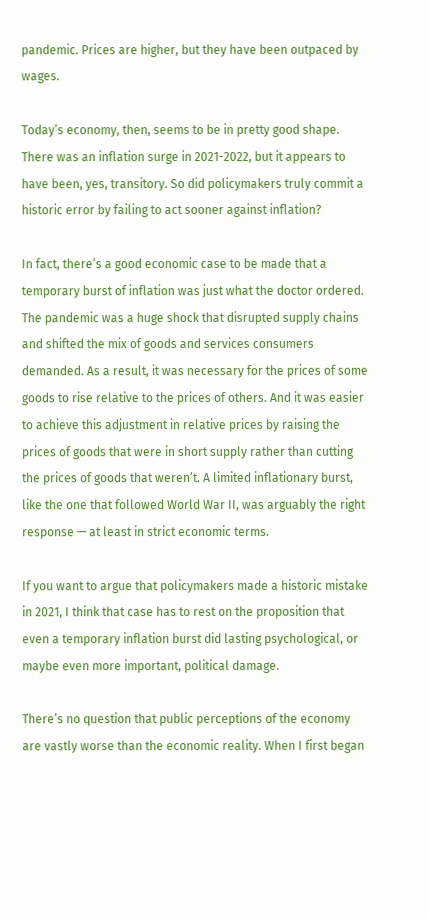pandemic. Prices are higher, but they have been outpaced by wages.

Today’s economy, then, seems to be in pretty good shape. There was an inflation surge in 2021-2022, but it appears to have been, yes, transitory. So did policymakers truly commit a historic error by failing to act sooner against inflation?

In fact, there’s a good economic case to be made that a temporary burst of inflation was just what the doctor ordered. The pandemic was a huge shock that disrupted supply chains and shifted the mix of goods and services consumers demanded. As a result, it was necessary for the prices of some goods to rise relative to the prices of others. And it was easier to achieve this adjustment in relative prices by raising the prices of goods that were in short supply rather than cutting the prices of goods that weren’t. A limited inflationary burst, like the one that followed World War II, was arguably the right response — at least in strict economic terms.

If you want to argue that policymakers made a historic mistake in 2021, I think that case has to rest on the proposition that even a temporary inflation burst did lasting psychological, or maybe even more important, political damage.

There’s no question that public perceptions of the economy are vastly worse than the economic reality. When I first began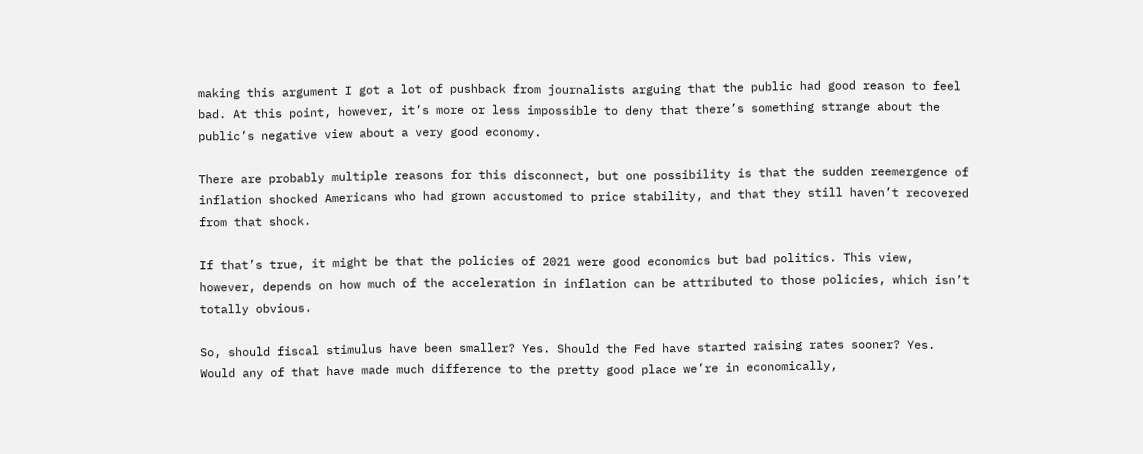making this argument I got a lot of pushback from journalists arguing that the public had good reason to feel bad. At this point, however, it’s more or less impossible to deny that there’s something strange about the public’s negative view about a very good economy.

There are probably multiple reasons for this disconnect, but one possibility is that the sudden reemergence of inflation shocked Americans who had grown accustomed to price stability, and that they still haven’t recovered from that shock.

If that’s true, it might be that the policies of 2021 were good economics but bad politics. This view, however, depends on how much of the acceleration in inflation can be attributed to those policies, which isn’t totally obvious.

So, should fiscal stimulus have been smaller? Yes. Should the Fed have started raising rates sooner? Yes. Would any of that have made much difference to the pretty good place we’re in economically,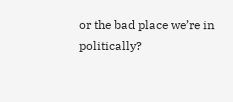or the bad place we’re in politically?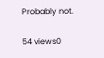Probably not.

54 views0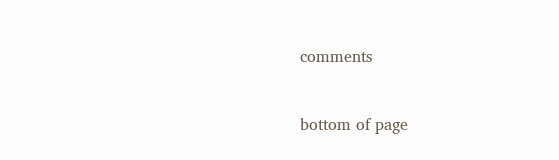comments


bottom of page